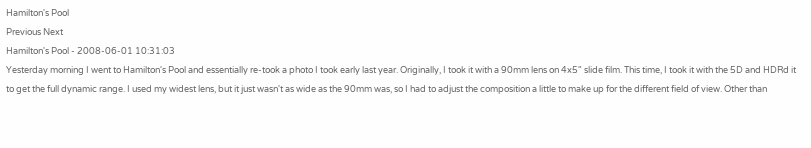Hamilton's Pool
Previous Next
Hamilton's Pool - 2008-06-01 10:31:03
Yesterday morning I went to Hamilton's Pool and essentially re-took a photo I took early last year. Originally, I took it with a 90mm lens on 4x5" slide film. This time, I took it with the 5D and HDRd it to get the full dynamic range. I used my widest lens, but it just wasn't as wide as the 90mm was, so I had to adjust the composition a little to make up for the different field of view. Other than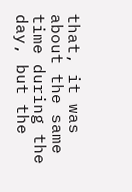that, it was about the same time during the day, but the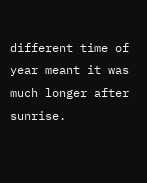different time of year meant it was much longer after sunrise.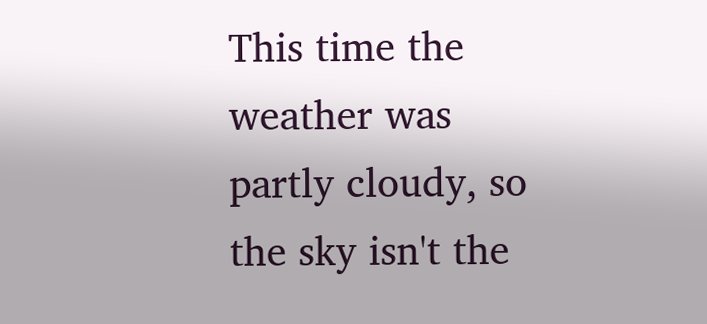This time the weather was partly cloudy, so the sky isn't the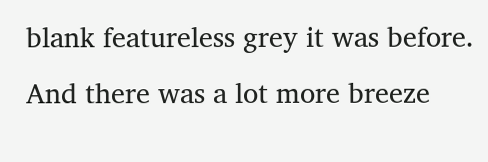blank featureless grey it was before. And there was a lot more breeze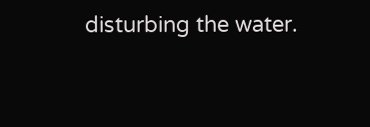disturbing the water.